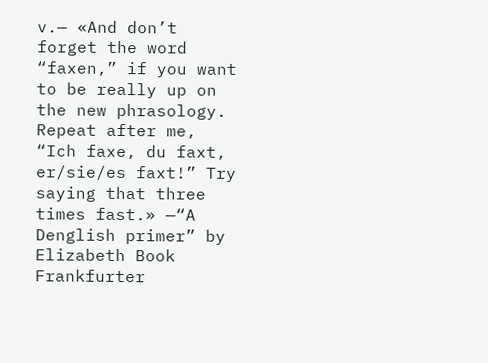v.— «And don’t forget the word “faxen,” if you want to be really up on the new phrasology. Repeat after me, “Ich faxe, du faxt, er/sie/es faxt!” Try saying that three times fast.» —“A Denglish primer” by Elizabeth Book Frankfurter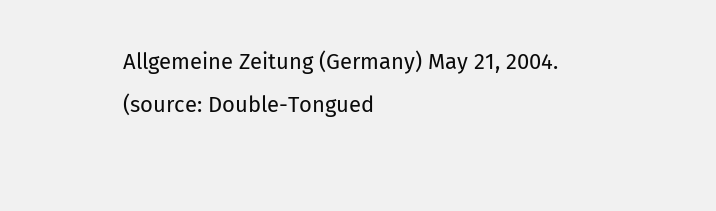Allgemeine Zeitung (Germany) May 21, 2004. (source: Double-Tongued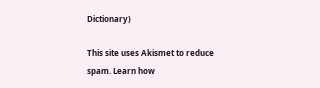Dictionary)

This site uses Akismet to reduce spam. Learn how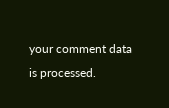your comment data is processed.